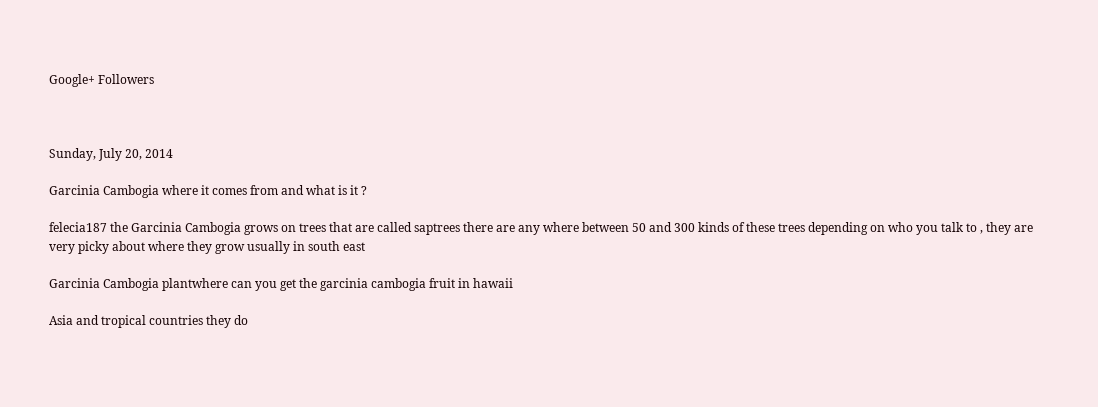Google+ Followers



Sunday, July 20, 2014

Garcinia Cambogia where it comes from and what is it ?

felecia187 the Garcinia Cambogia grows on trees that are called saptrees there are any where between 50 and 300 kinds of these trees depending on who you talk to , they are very picky about where they grow usually in south east

Garcinia Cambogia plantwhere can you get the garcinia cambogia fruit in hawaii

Asia and tropical countries they do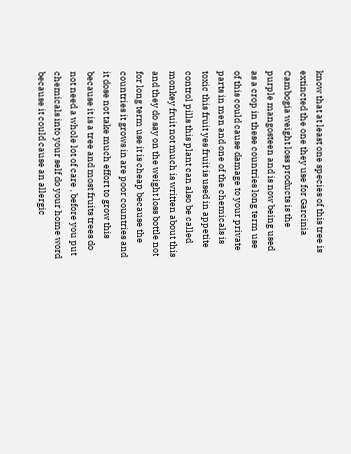know that at least one species of this tree is extincted the one they use for Garcinia Cambogia weight loss products is the purple mangosteen and is now being used as a crop in these countries long term use of this could cause damage to your private parts in men and one of the chemicals is toxic this fruit yes fruit is used in appetite control pills this plant can also be called monkey fruit not much is written about this and they do say on the weight loss bottle not for long term use it is cheap because the countries it grows in are poor countries and it dose not take much effort to grow this because it is a tree and most fruits trees do not need a whole lot of care , before you put chemicals into your self do your home word because it could cause an allergic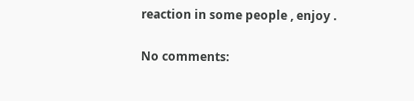reaction in some people , enjoy .

No comments: